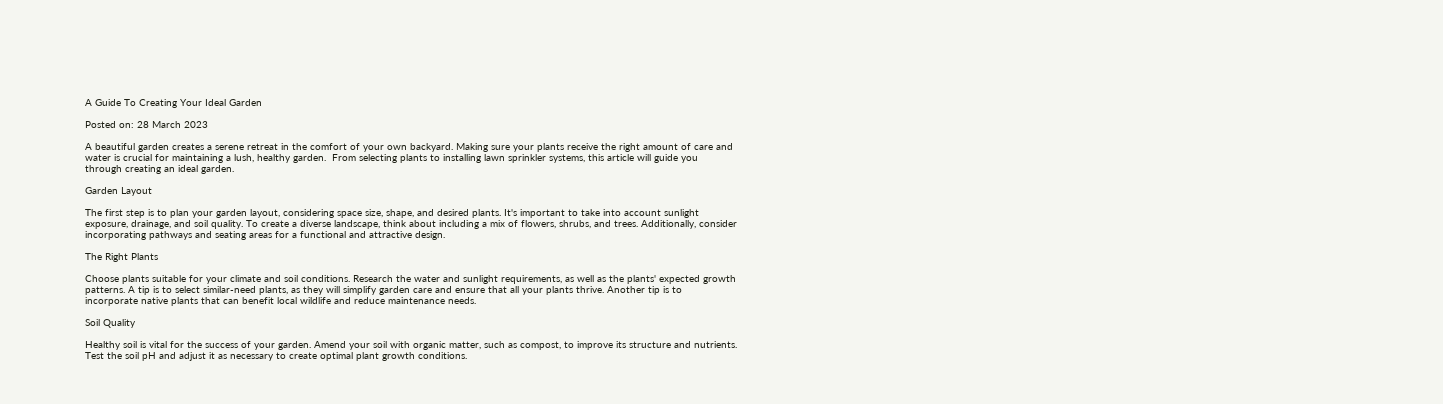A Guide To Creating Your Ideal Garden

Posted on: 28 March 2023

A beautiful garden creates a serene retreat in the comfort of your own backyard. Making sure your plants receive the right amount of care and water is crucial for maintaining a lush, healthy garden.  From selecting plants to installing lawn sprinkler systems, this article will guide you through creating an ideal garden.

Garden Layout

The first step is to plan your garden layout, considering space size, shape, and desired plants. It's important to take into account sunlight exposure, drainage, and soil quality. To create a diverse landscape, think about including a mix of flowers, shrubs, and trees. Additionally, consider incorporating pathways and seating areas for a functional and attractive design.

The Right Plants

Choose plants suitable for your climate and soil conditions. Research the water and sunlight requirements, as well as the plants' expected growth patterns. A tip is to select similar-need plants, as they will simplify garden care and ensure that all your plants thrive. Another tip is to incorporate native plants that can benefit local wildlife and reduce maintenance needs.

Soil Quality

Healthy soil is vital for the success of your garden. Amend your soil with organic matter, such as compost, to improve its structure and nutrients. Test the soil pH and adjust it as necessary to create optimal plant growth conditions.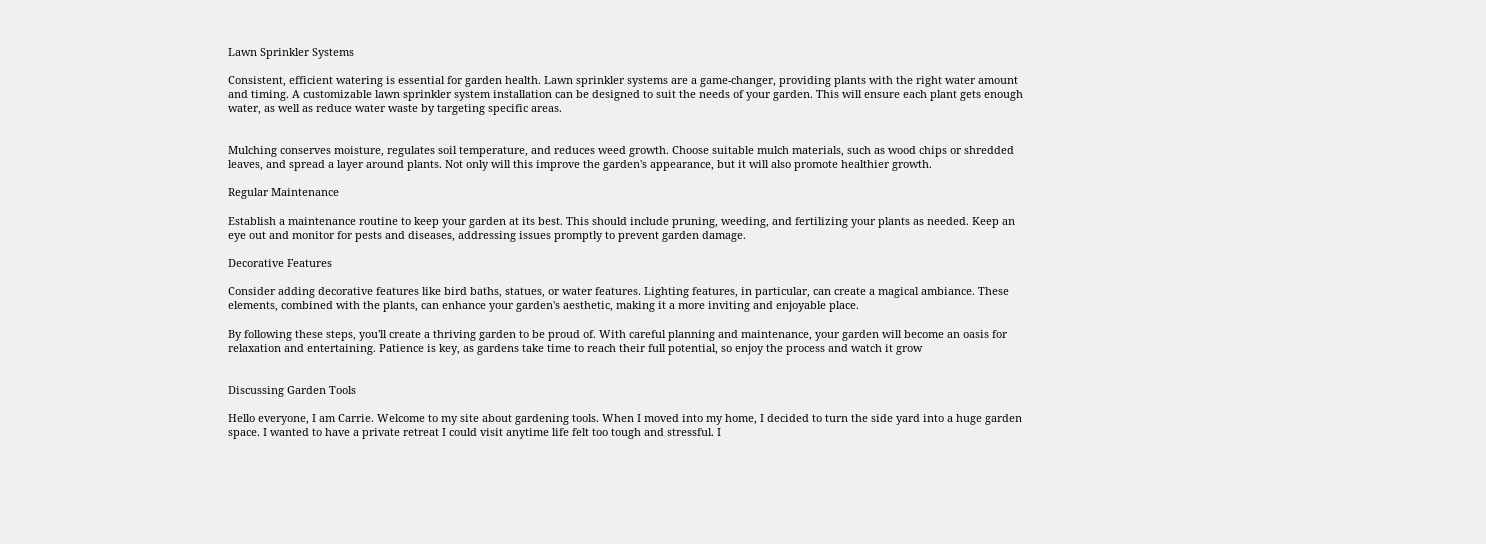Lawn Sprinkler Systems

Consistent, efficient watering is essential for garden health. Lawn sprinkler systems are a game-changer, providing plants with the right water amount and timing. A customizable lawn sprinkler system installation can be designed to suit the needs of your garden. This will ensure each plant gets enough water, as well as reduce water waste by targeting specific areas.


Mulching conserves moisture, regulates soil temperature, and reduces weed growth. Choose suitable mulch materials, such as wood chips or shredded leaves, and spread a layer around plants. Not only will this improve the garden's appearance, but it will also promote healthier growth.

Regular Maintenance

Establish a maintenance routine to keep your garden at its best. This should include pruning, weeding, and fertilizing your plants as needed. Keep an eye out and monitor for pests and diseases, addressing issues promptly to prevent garden damage.

Decorative Features

Consider adding decorative features like bird baths, statues, or water features. Lighting features, in particular, can create a magical ambiance. These elements, combined with the plants, can enhance your garden's aesthetic, making it a more inviting and enjoyable place.

By following these steps, you'll create a thriving garden to be proud of. With careful planning and maintenance, your garden will become an oasis for relaxation and entertaining. Patience is key, as gardens take time to reach their full potential, so enjoy the process and watch it grow


Discussing Garden Tools

Hello everyone, I am Carrie. Welcome to my site about gardening tools. When I moved into my home, I decided to turn the side yard into a huge garden space. I wanted to have a private retreat I could visit anytime life felt too tough and stressful. I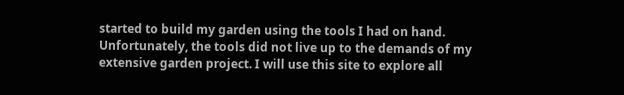started to build my garden using the tools I had on hand. Unfortunately, the tools did not live up to the demands of my extensive garden project. I will use this site to explore all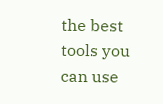the best tools you can use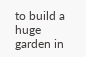to build a huge garden in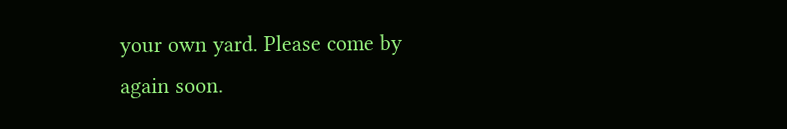your own yard. Please come by again soon.